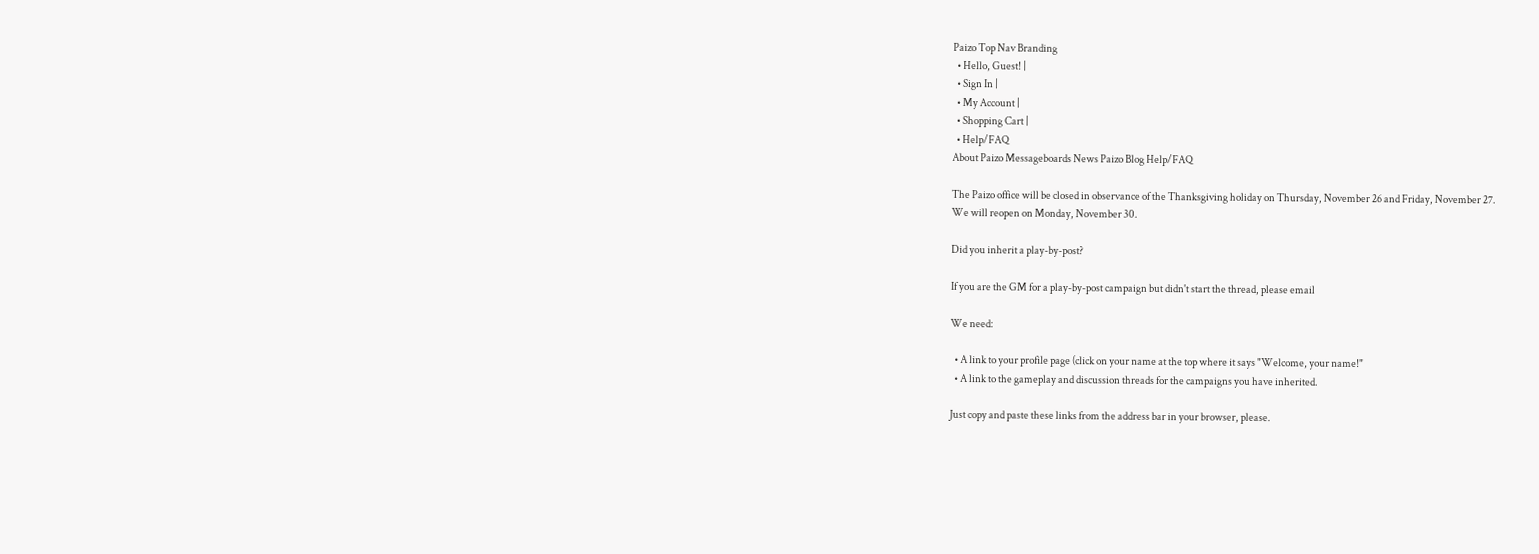Paizo Top Nav Branding
  • Hello, Guest! |
  • Sign In |
  • My Account |
  • Shopping Cart |
  • Help/FAQ
About Paizo Messageboards News Paizo Blog Help/FAQ

The Paizo office will be closed in observance of the Thanksgiving holiday on Thursday, November 26 and Friday, November 27.
We will reopen on Monday, November 30.

Did you inherit a play-by-post?

If you are the GM for a play-by-post campaign but didn't start the thread, please email

We need:

  • A link to your profile page (click on your name at the top where it says "Welcome, your name!"
  • A link to the gameplay and discussion threads for the campaigns you have inherited.

Just copy and paste these links from the address bar in your browser, please.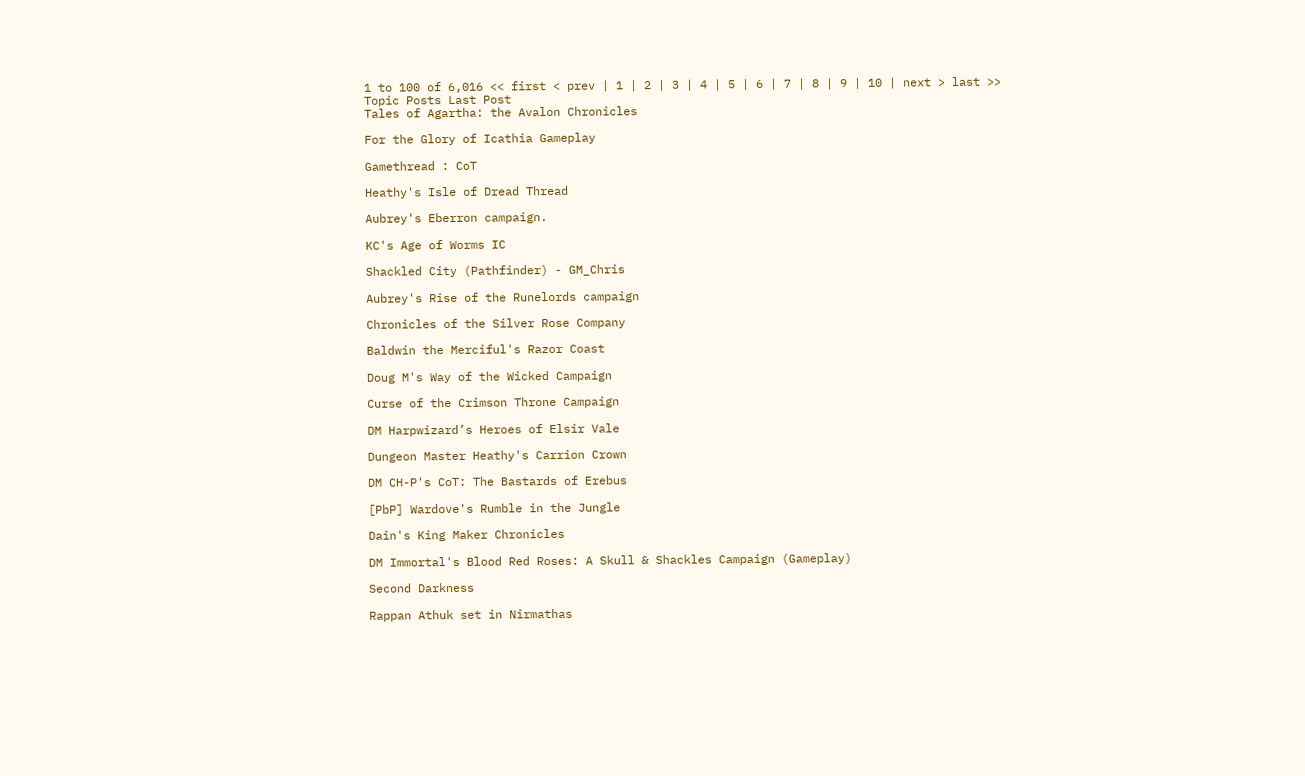1 to 100 of 6,016 << first < prev | 1 | 2 | 3 | 4 | 5 | 6 | 7 | 8 | 9 | 10 | next > last >>
Topic Posts Last Post
Tales of Agartha: the Avalon Chronicles

For the Glory of Icathia Gameplay

Gamethread : CoT

Heathy's Isle of Dread Thread

Aubrey's Eberron campaign.

KC's Age of Worms IC

Shackled City (Pathfinder) - GM_Chris

Aubrey's Rise of the Runelords campaign

Chronicles of the Silver Rose Company

Baldwin the Merciful's Razor Coast

Doug M's Way of the Wicked Campaign

Curse of the Crimson Throne Campaign

DM Harpwizard’s Heroes of Elsir Vale

Dungeon Master Heathy's Carrion Crown

DM CH-P's CoT: The Bastards of Erebus

[PbP] Wardove's Rumble in the Jungle

Dain's King Maker Chronicles

DM Immortal's Blood Red Roses: A Skull & Shackles Campaign (Gameplay)

Second Darkness

Rappan Athuk set in Nirmathas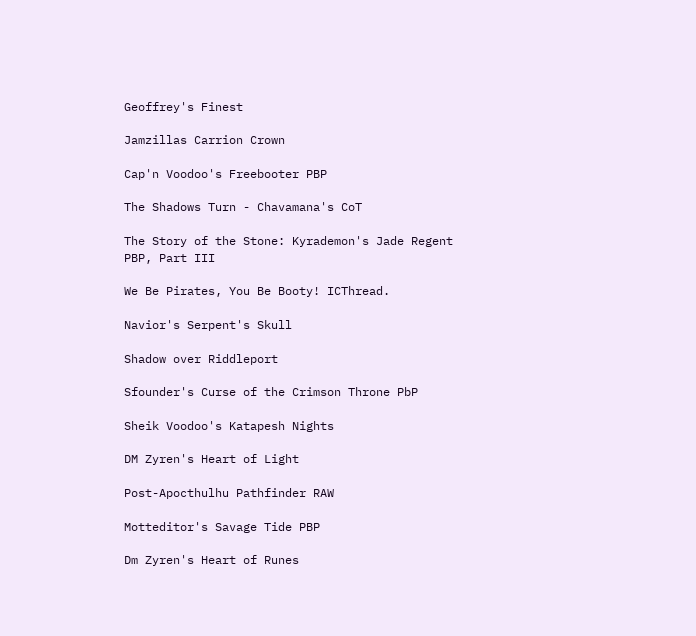Geoffrey's Finest

Jamzillas Carrion Crown

Cap'n Voodoo's Freebooter PBP

The Shadows Turn - Chavamana's CoT

The Story of the Stone: Kyrademon's Jade Regent PBP, Part III

We Be Pirates, You Be Booty! ICThread.

Navior's Serpent's Skull

Shadow over Riddleport

Sfounder's Curse of the Crimson Throne PbP

Sheik Voodoo's Katapesh Nights

DM Zyren's Heart of Light

Post-Apocthulhu Pathfinder RAW

Motteditor's Savage Tide PBP

Dm Zyren's Heart of Runes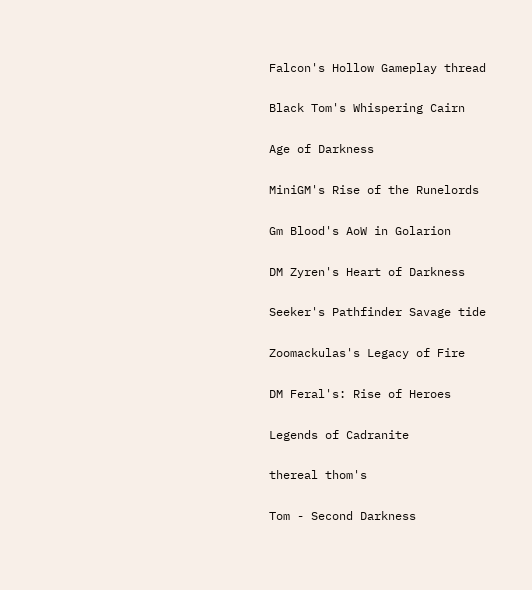Falcon's Hollow Gameplay thread

Black Tom's Whispering Cairn

Age of Darkness

MiniGM's Rise of the Runelords

Gm Blood's AoW in Golarion

DM Zyren's Heart of Darkness

Seeker's Pathfinder Savage tide

Zoomackulas's Legacy of Fire

DM Feral's: Rise of Heroes

Legends of Cadranite

thereal thom's

Tom - Second Darkness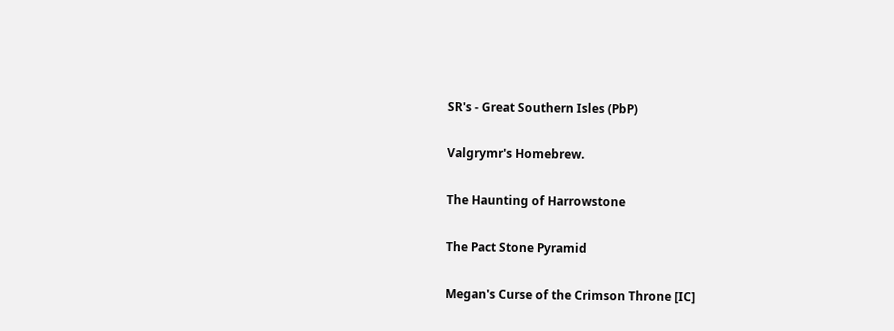SR's - Great Southern Isles (PbP)

Valgrymr's Homebrew.

The Haunting of Harrowstone

The Pact Stone Pyramid

Megan's Curse of the Crimson Throne [IC]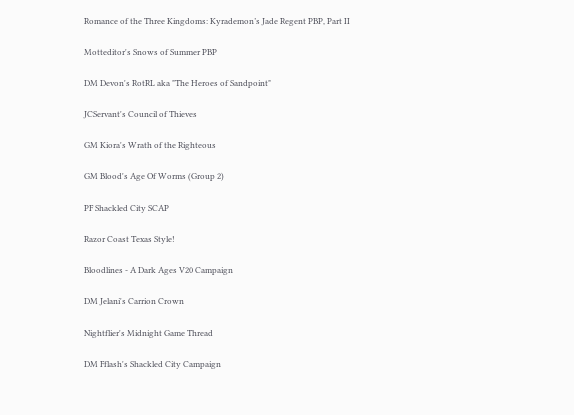Romance of the Three Kingdoms: Kyrademon’s Jade Regent PBP, Part II

Motteditor's Snows of Summer PBP

DM Devon's RotRL aka "The Heroes of Sandpoint"

JCServant's Council of Thieves

GM Kiora's Wrath of the Righteous

GM Blood's Age Of Worms (Group 2)

PF Shackled City SCAP

Razor Coast Texas Style!

Bloodlines - A Dark Ages V20 Campaign

DM Jelani's Carrion Crown

Nightflier's Midnight Game Thread

DM Fflash's Shackled City Campaign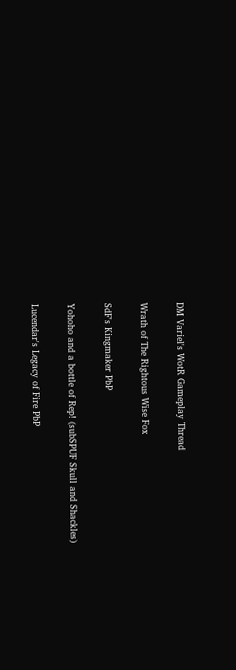DM Variel's WotR Gameplay Thread

Wrath of The Rightous Wise Fox

SdF's Kingmaker PbP

Yohoho and a bottle of Rep! (subSPUF Skull and Shackles)

Lucendar's Legacy of Fire PbP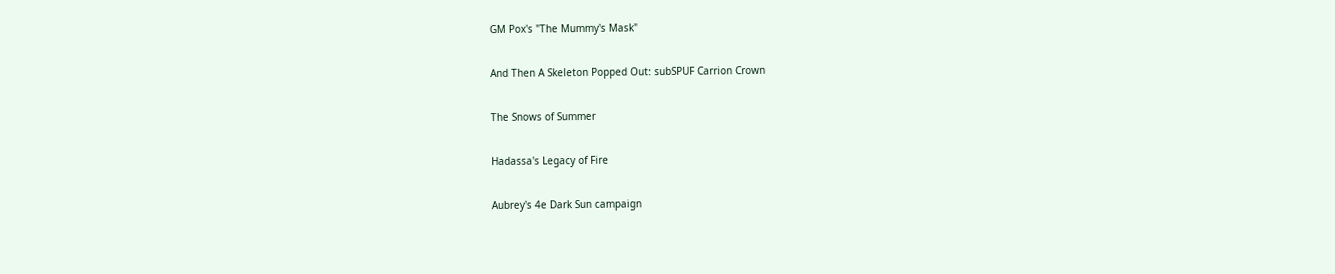GM Pox's "The Mummy's Mask"

And Then A Skeleton Popped Out: subSPUF Carrion Crown

The Snows of Summer

Hadassa's Legacy of Fire

Aubrey's 4e Dark Sun campaign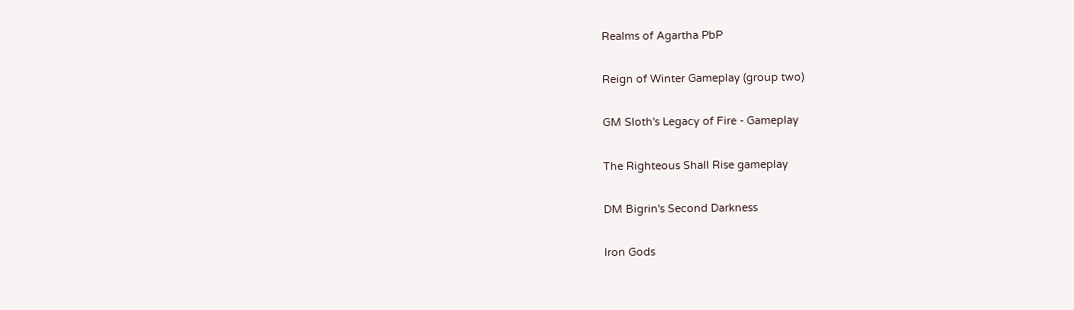Realms of Agartha PbP

Reign of Winter Gameplay (group two)

GM Sloth's Legacy of Fire - Gameplay

The Righteous Shall Rise gameplay

DM Bigrin's Second Darkness

Iron Gods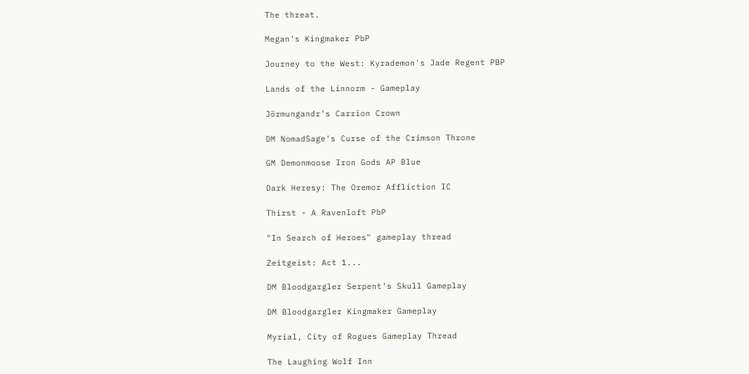The threat.

Megan's Kingmaker PbP

Journey to the West: Kyrademon's Jade Regent PBP

Lands of the Linnorm - Gameplay

Jörmungandr's Carrion Crown

DM NomadSage's Curse of the Crimson Throne

GM Demonmoose Iron Gods AP Blue

Dark Heresy: The Oremor Affliction IC

Thirst - A Ravenloft PbP

"In Search of Heroes" gameplay thread

Zeitgeist: Act 1...

DM Bloodgargler Serpent's Skull Gameplay

DM Bloodgargler Kingmaker Gameplay

Myrial, City of Rogues Gameplay Thread

The Laughing Wolf Inn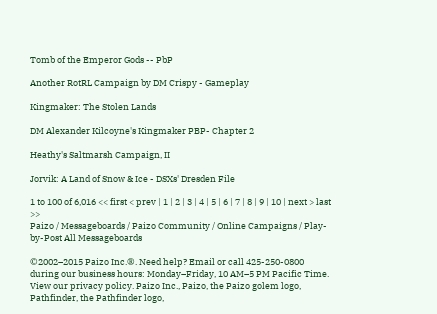Tomb of the Emperor Gods -- PbP

Another RotRL Campaign by DM Crispy - Gameplay

Kingmaker: The Stolen Lands

DM Alexander Kilcoyne's Kingmaker PBP- Chapter 2

Heathy's Saltmarsh Campaign, II

Jorvik: A Land of Snow & Ice - DSXs' Dresden File

1 to 100 of 6,016 << first < prev | 1 | 2 | 3 | 4 | 5 | 6 | 7 | 8 | 9 | 10 | next > last >>
Paizo / Messageboards / Paizo Community / Online Campaigns / Play-by-Post All Messageboards

©2002–2015 Paizo Inc.®. Need help? Email or call 425-250-0800 during our business hours: Monday–Friday, 10 AM–5 PM Pacific Time. View our privacy policy. Paizo Inc., Paizo, the Paizo golem logo, Pathfinder, the Pathfinder logo,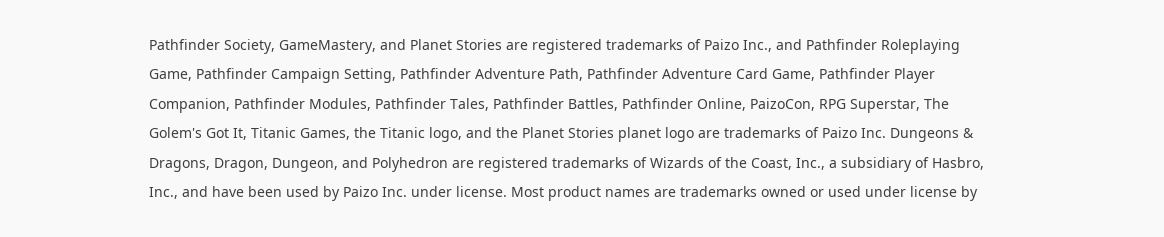Pathfinder Society, GameMastery, and Planet Stories are registered trademarks of Paizo Inc., and Pathfinder Roleplaying Game, Pathfinder Campaign Setting, Pathfinder Adventure Path, Pathfinder Adventure Card Game, Pathfinder Player Companion, Pathfinder Modules, Pathfinder Tales, Pathfinder Battles, Pathfinder Online, PaizoCon, RPG Superstar, The Golem's Got It, Titanic Games, the Titanic logo, and the Planet Stories planet logo are trademarks of Paizo Inc. Dungeons & Dragons, Dragon, Dungeon, and Polyhedron are registered trademarks of Wizards of the Coast, Inc., a subsidiary of Hasbro, Inc., and have been used by Paizo Inc. under license. Most product names are trademarks owned or used under license by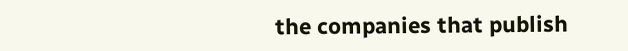the companies that publish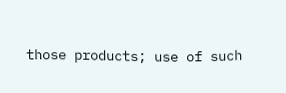those products; use of such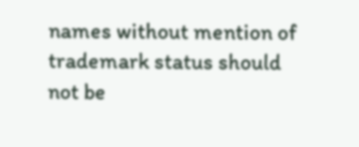names without mention of trademark status should not be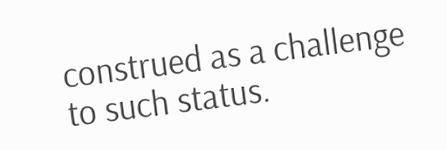construed as a challenge to such status.